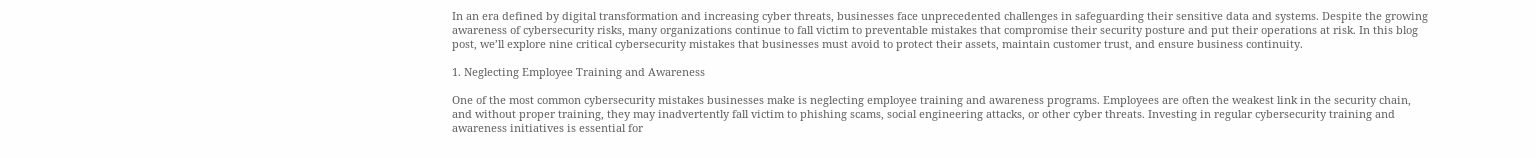In an era defined by digital transformation and increasing cyber threats, businesses face unprecedented challenges in safeguarding their sensitive data and systems. Despite the growing awareness of cybersecurity risks, many organizations continue to fall victim to preventable mistakes that compromise their security posture and put their operations at risk. In this blog post, we’ll explore nine critical cybersecurity mistakes that businesses must avoid to protect their assets, maintain customer trust, and ensure business continuity.

1. Neglecting Employee Training and Awareness

One of the most common cybersecurity mistakes businesses make is neglecting employee training and awareness programs. Employees are often the weakest link in the security chain, and without proper training, they may inadvertently fall victim to phishing scams, social engineering attacks, or other cyber threats. Investing in regular cybersecurity training and awareness initiatives is essential for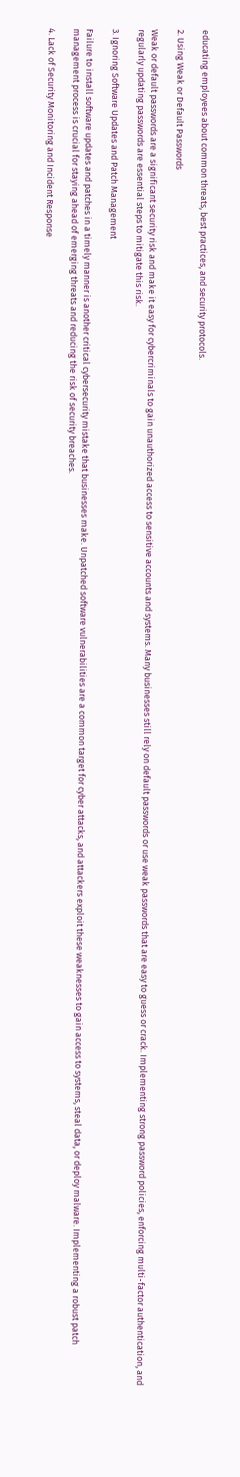educating employees about common threats, best practices, and security protocols.

2. Using Weak or Default Passwords

Weak or default passwords are a significant security risk and make it easy for cybercriminals to gain unauthorized access to sensitive accounts and systems. Many businesses still rely on default passwords or use weak passwords that are easy to guess or crack. Implementing strong password policies, enforcing multi-factor authentication, and regularly updating passwords are essential steps to mitigate this risk.

3. Ignoring Software Updates and Patch Management

Failure to install software updates and patches in a timely manner is another critical cybersecurity mistake that businesses make. Unpatched software vulnerabilities are a common target for cyber attacks, and attackers exploit these weaknesses to gain access to systems, steal data, or deploy malware. Implementing a robust patch management process is crucial for staying ahead of emerging threats and reducing the risk of security breaches.

4. Lack of Security Monitoring and Incident Response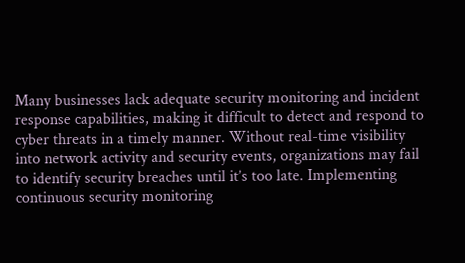Many businesses lack adequate security monitoring and incident response capabilities, making it difficult to detect and respond to cyber threats in a timely manner. Without real-time visibility into network activity and security events, organizations may fail to identify security breaches until it’s too late. Implementing continuous security monitoring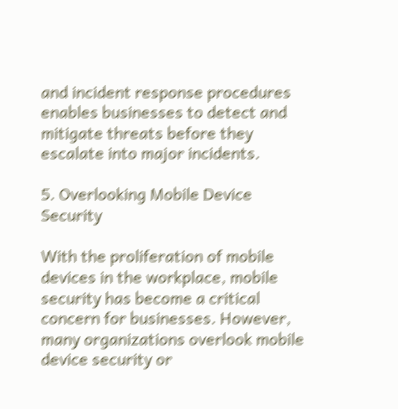and incident response procedures enables businesses to detect and mitigate threats before they escalate into major incidents.

5. Overlooking Mobile Device Security

With the proliferation of mobile devices in the workplace, mobile security has become a critical concern for businesses. However, many organizations overlook mobile device security or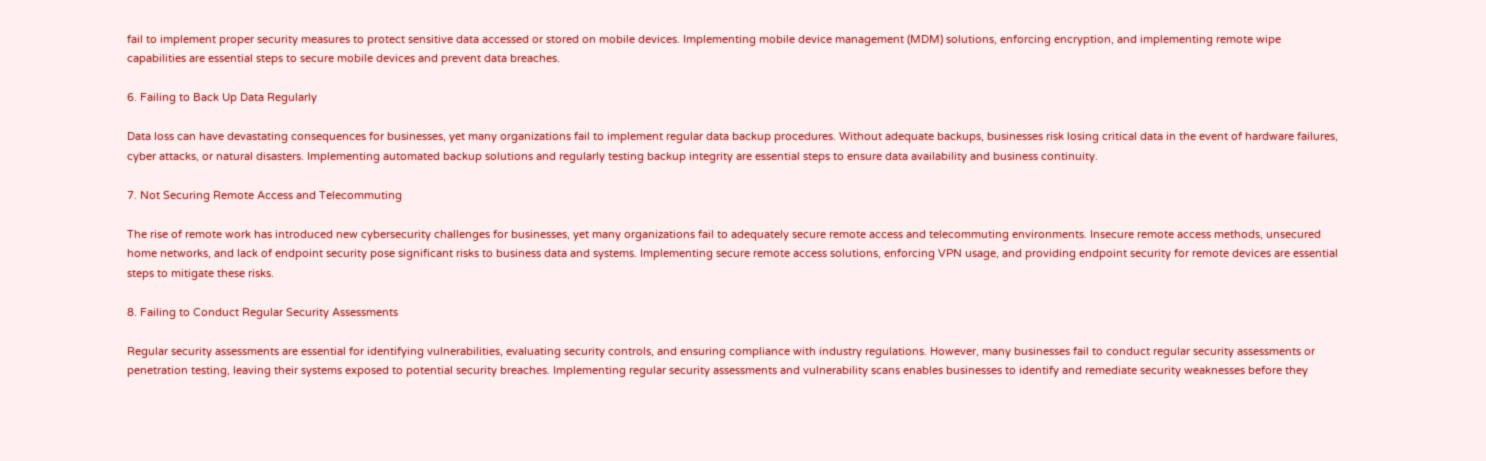fail to implement proper security measures to protect sensitive data accessed or stored on mobile devices. Implementing mobile device management (MDM) solutions, enforcing encryption, and implementing remote wipe capabilities are essential steps to secure mobile devices and prevent data breaches.

6. Failing to Back Up Data Regularly

Data loss can have devastating consequences for businesses, yet many organizations fail to implement regular data backup procedures. Without adequate backups, businesses risk losing critical data in the event of hardware failures, cyber attacks, or natural disasters. Implementing automated backup solutions and regularly testing backup integrity are essential steps to ensure data availability and business continuity.

7. Not Securing Remote Access and Telecommuting

The rise of remote work has introduced new cybersecurity challenges for businesses, yet many organizations fail to adequately secure remote access and telecommuting environments. Insecure remote access methods, unsecured home networks, and lack of endpoint security pose significant risks to business data and systems. Implementing secure remote access solutions, enforcing VPN usage, and providing endpoint security for remote devices are essential steps to mitigate these risks.

8. Failing to Conduct Regular Security Assessments

Regular security assessments are essential for identifying vulnerabilities, evaluating security controls, and ensuring compliance with industry regulations. However, many businesses fail to conduct regular security assessments or penetration testing, leaving their systems exposed to potential security breaches. Implementing regular security assessments and vulnerability scans enables businesses to identify and remediate security weaknesses before they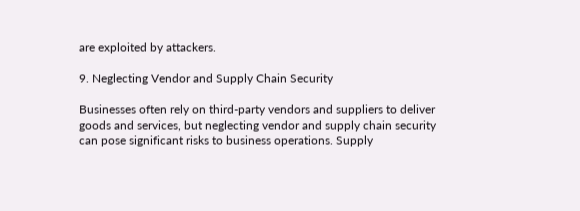are exploited by attackers.

9. Neglecting Vendor and Supply Chain Security

Businesses often rely on third-party vendors and suppliers to deliver goods and services, but neglecting vendor and supply chain security can pose significant risks to business operations. Supply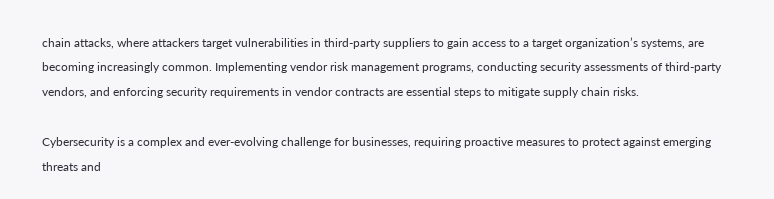chain attacks, where attackers target vulnerabilities in third-party suppliers to gain access to a target organization’s systems, are becoming increasingly common. Implementing vendor risk management programs, conducting security assessments of third-party vendors, and enforcing security requirements in vendor contracts are essential steps to mitigate supply chain risks.

Cybersecurity is a complex and ever-evolving challenge for businesses, requiring proactive measures to protect against emerging threats and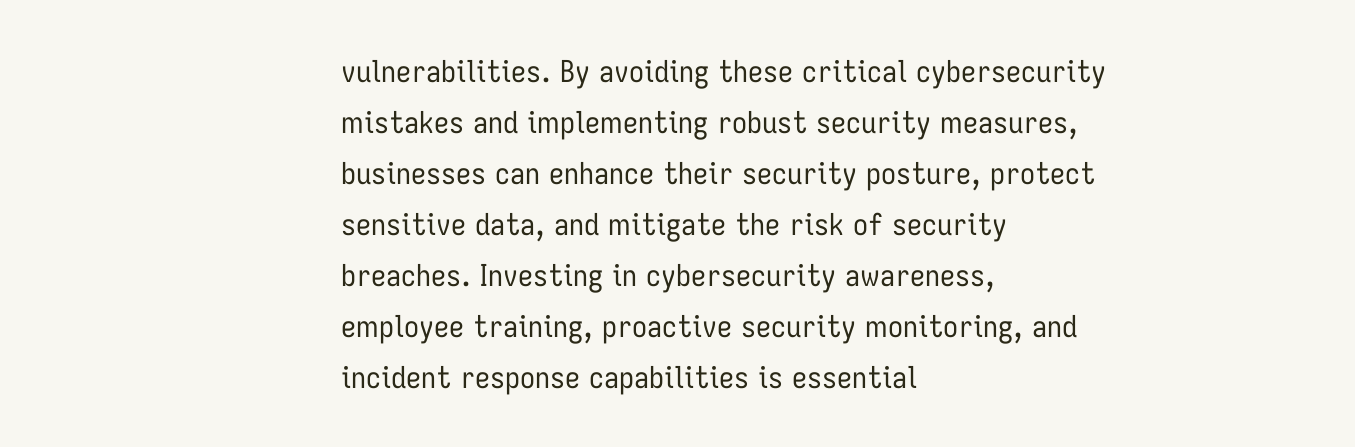vulnerabilities. By avoiding these critical cybersecurity mistakes and implementing robust security measures, businesses can enhance their security posture, protect sensitive data, and mitigate the risk of security breaches. Investing in cybersecurity awareness, employee training, proactive security monitoring, and incident response capabilities is essential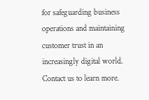for safeguarding business operations and maintaining customer trust in an increasingly digital world. Contact us to learn more.